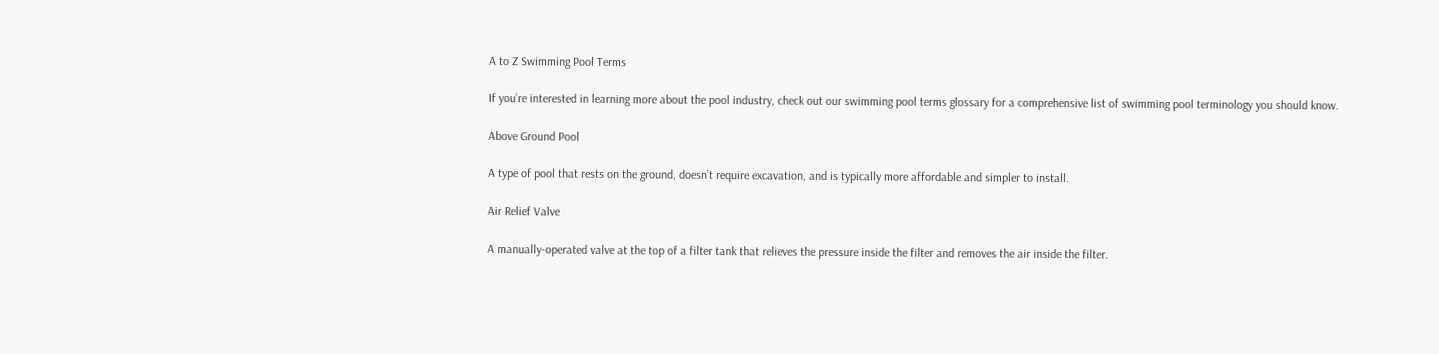A to Z Swimming Pool Terms

If you’re interested in learning more about the pool industry, check out our swimming pool terms glossary for a comprehensive list of swimming pool terminology you should know.

Above Ground Pool

A type of pool that rests on the ground, doesn’t require excavation, and is typically more affordable and simpler to install.

Air Relief Valve

A manually-operated valve at the top of a filter tank that relieves the pressure inside the filter and removes the air inside the filter.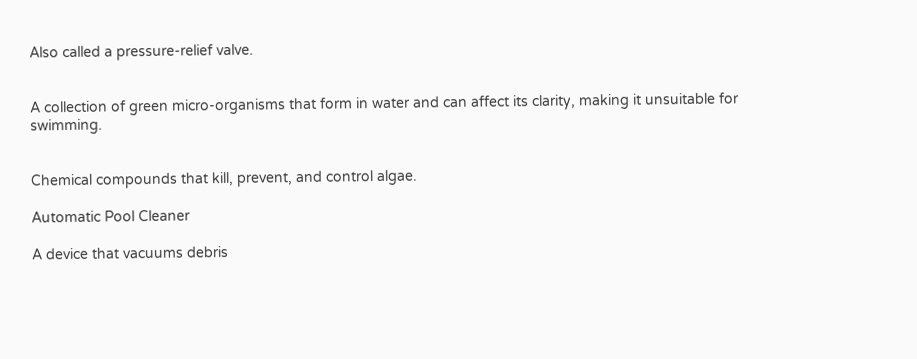Also called a pressure-relief valve.


A collection of green micro-organisms that form in water and can affect its clarity, making it unsuitable for swimming.


Chemical compounds that kill, prevent, and control algae.

Automatic Pool Cleaner

A device that vacuums debris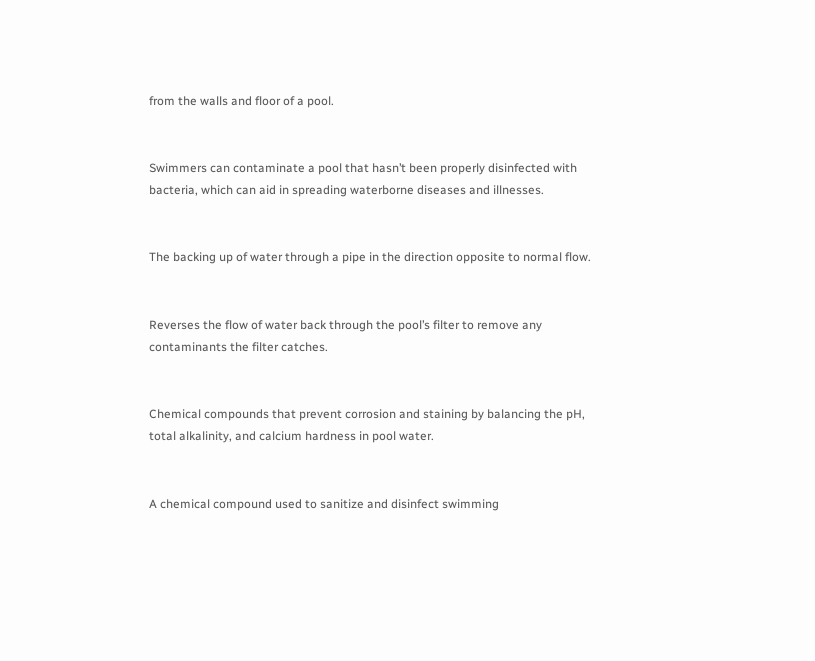from the walls and floor of a pool.


Swimmers can contaminate a pool that hasn’t been properly disinfected with bacteria, which can aid in spreading waterborne diseases and illnesses.


The backing up of water through a pipe in the direction opposite to normal flow.


Reverses the flow of water back through the pool’s filter to remove any contaminants the filter catches.


Chemical compounds that prevent corrosion and staining by balancing the pH, total alkalinity, and calcium hardness in pool water.


A chemical compound used to sanitize and disinfect swimming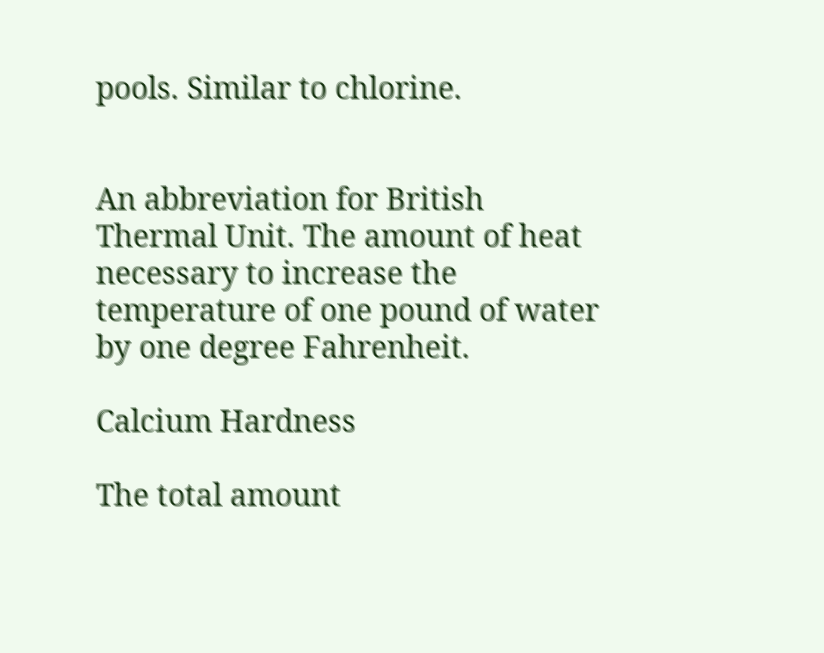pools. Similar to chlorine.


An abbreviation for British Thermal Unit. The amount of heat necessary to increase the temperature of one pound of water by one degree Fahrenheit.

Calcium Hardness

The total amount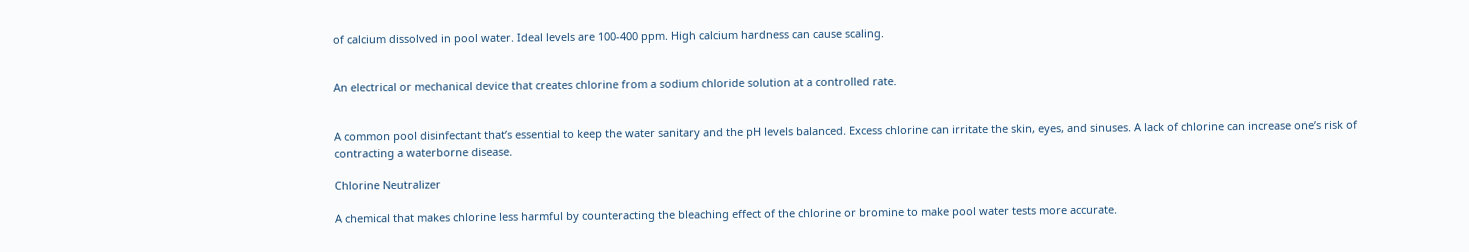of calcium dissolved in pool water. Ideal levels are 100-400 ppm. High calcium hardness can cause scaling.


An electrical or mechanical device that creates chlorine from a sodium chloride solution at a controlled rate.


A common pool disinfectant that’s essential to keep the water sanitary and the pH levels balanced. Excess chlorine can irritate the skin, eyes, and sinuses. A lack of chlorine can increase one’s risk of contracting a waterborne disease.

Chlorine Neutralizer

A chemical that makes chlorine less harmful by counteracting the bleaching effect of the chlorine or bromine to make pool water tests more accurate.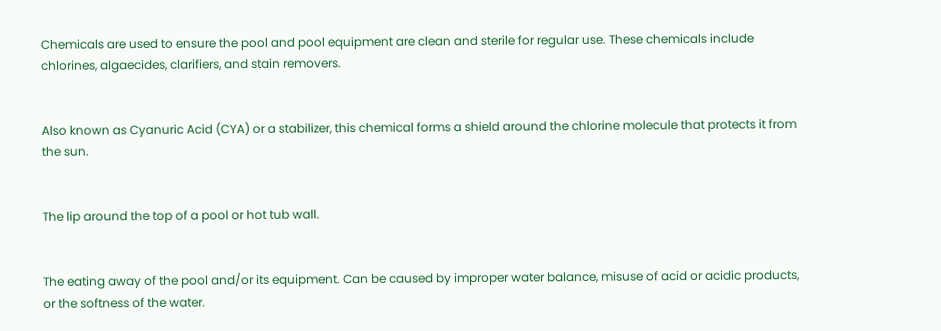Chemicals are used to ensure the pool and pool equipment are clean and sterile for regular use. These chemicals include chlorines, algaecides, clarifiers, and stain removers.


Also known as Cyanuric Acid (CYA) or a stabilizer, this chemical forms a shield around the chlorine molecule that protects it from the sun.


The lip around the top of a pool or hot tub wall.


The eating away of the pool and/or its equipment. Can be caused by improper water balance, misuse of acid or acidic products, or the softness of the water.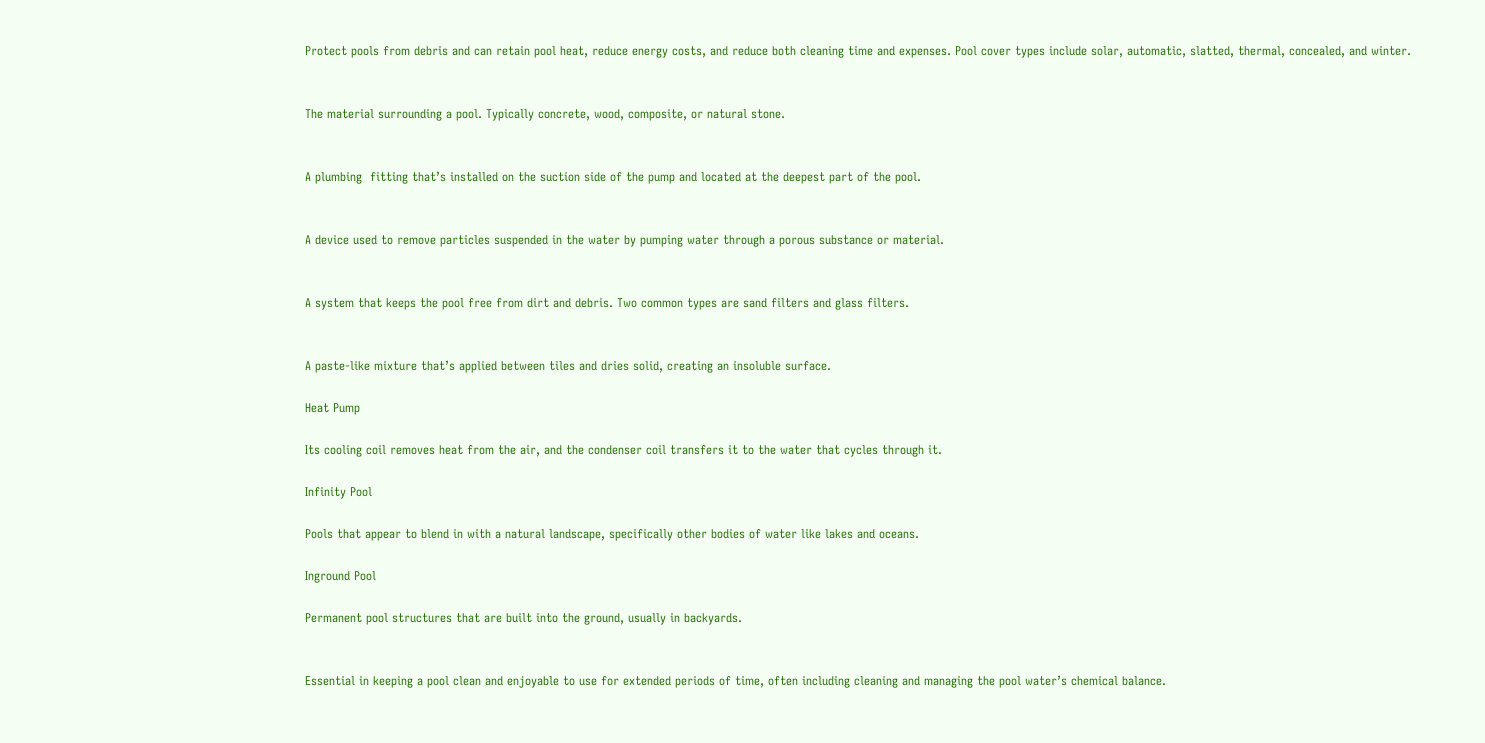Protect pools from debris and can retain pool heat, reduce energy costs, and reduce both cleaning time and expenses. Pool cover types include solar, automatic, slatted, thermal, concealed, and winter.


The material surrounding a pool. Typically concrete, wood, composite, or natural stone.


A plumbing  fitting that’s installed on the suction side of the pump and located at the deepest part of the pool.


A device used to remove particles suspended in the water by pumping water through a porous substance or material.


A system that keeps the pool free from dirt and debris. Two common types are sand filters and glass filters.


A paste-like mixture that’s applied between tiles and dries solid, creating an insoluble surface.

Heat Pump

Its cooling coil removes heat from the air, and the condenser coil transfers it to the water that cycles through it.

Infinity Pool

Pools that appear to blend in with a natural landscape, specifically other bodies of water like lakes and oceans.

Inground Pool

Permanent pool structures that are built into the ground, usually in backyards.


Essential in keeping a pool clean and enjoyable to use for extended periods of time, often including cleaning and managing the pool water’s chemical balance.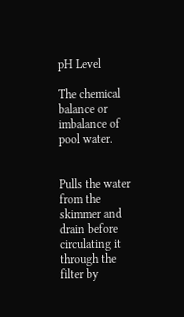pH Level

The chemical balance or imbalance of pool water.


Pulls the water from the skimmer and drain before circulating it through the filter by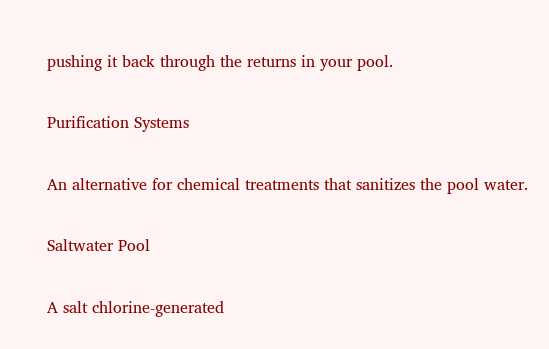pushing it back through the returns in your pool.

Purification Systems

An alternative for chemical treatments that sanitizes the pool water.

Saltwater Pool

A salt chlorine-generated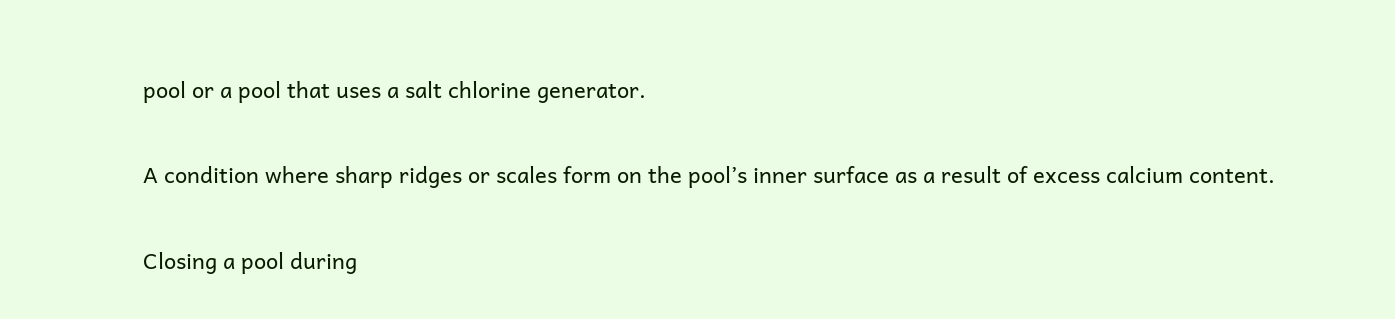pool or a pool that uses a salt chlorine generator.


A condition where sharp ridges or scales form on the pool’s inner surface as a result of excess calcium content.


Closing a pool during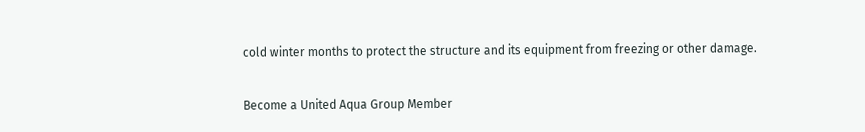cold winter months to protect the structure and its equipment from freezing or other damage.

Become a United Aqua Group Member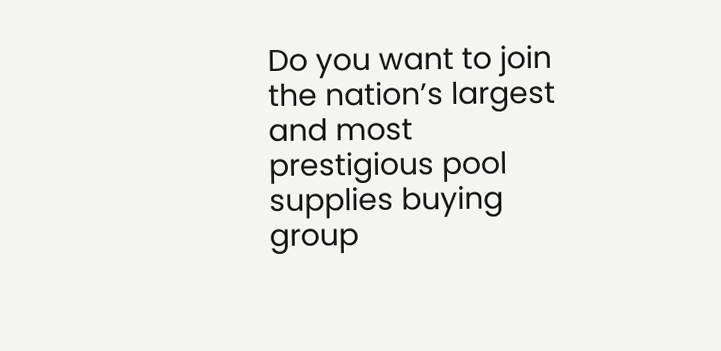Do you want to join the nation’s largest and most prestigious pool supplies buying group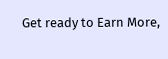Get ready to Earn More,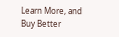Learn More, and Buy Better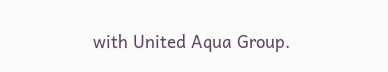with United Aqua Group.